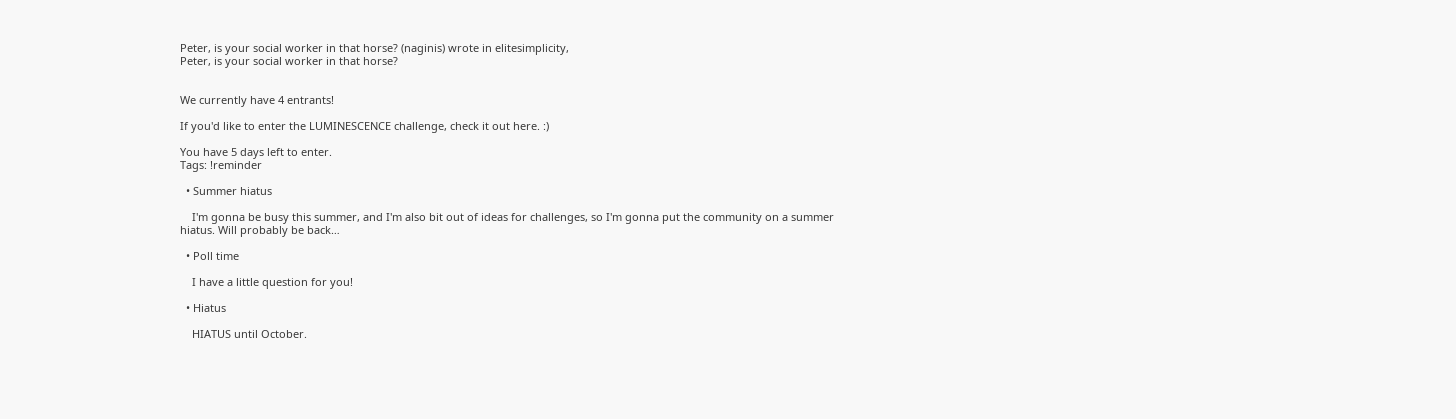Peter, is your social worker in that horse? (naginis) wrote in elitesimplicity,
Peter, is your social worker in that horse?


We currently have 4 entrants!

If you'd like to enter the LUMINESCENCE challenge, check it out here. :)

You have 5 days left to enter.
Tags: !reminder

  • Summer hiatus

    I'm gonna be busy this summer, and I'm also bit out of ideas for challenges, so I'm gonna put the community on a summer hiatus. Will probably be back…

  • Poll time

    I have a little question for you!

  • Hiatus

    HIATUS until October.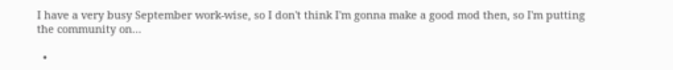I have a very busy September work-wise, so I don't think I'm gonna make a good mod then, so I'm putting the community on…

  •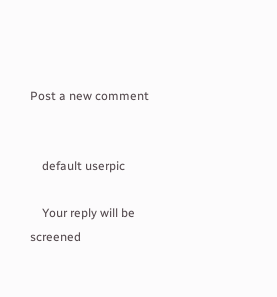Post a new comment


    default userpic

    Your reply will be screened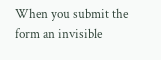When you submit the form an invisible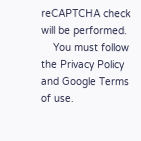reCAPTCHA check will be performed.
    You must follow the Privacy Policy and Google Terms of use.